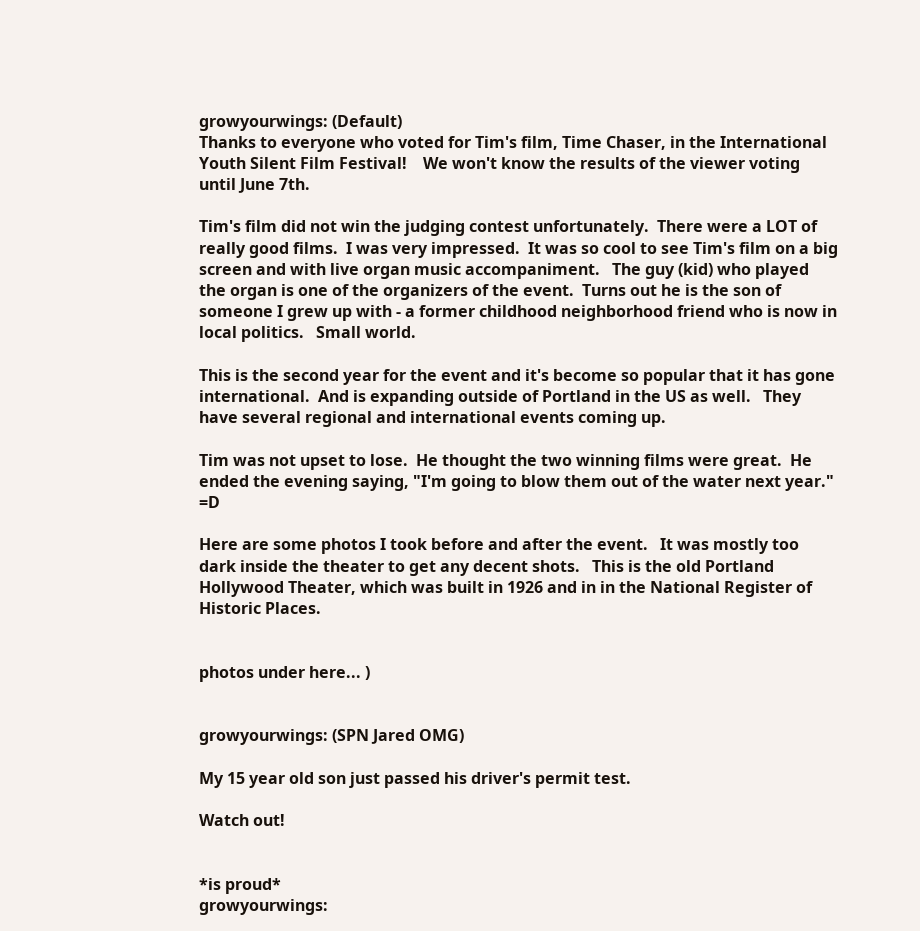growyourwings: (Default)
Thanks to everyone who voted for Tim's film, Time Chaser, in the International Youth Silent Film Festival!    We won't know the results of the viewer voting until June 7th.

Tim's film did not win the judging contest unfortunately.  There were a LOT of really good films.  I was very impressed.  It was so cool to see Tim's film on a big screen and with live organ music accompaniment.   The guy (kid) who played the organ is one of the organizers of the event.  Turns out he is the son of someone I grew up with - a former childhood neighborhood friend who is now in local politics.   Small world.

This is the second year for the event and it's become so popular that it has gone international.  And is expanding outside of Portland in the US as well.   They have several regional and international events coming up.

Tim was not upset to lose.  He thought the two winning films were great.  He ended the evening saying, "I'm going to blow them out of the water next year."  =D

Here are some photos I took before and after the event.   It was mostly too dark inside the theater to get any decent shots.   This is the old Portland Hollywood Theater, which was built in 1926 and in in the National Register of Historic Places.


photos under here... )


growyourwings: (SPN Jared OMG)

My 15 year old son just passed his driver's permit test.

Watch out!


*is proud*
growyourwings: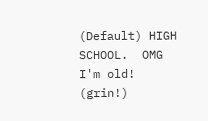(Default) HIGH SCHOOL.  OMG I'm old!  (grin!)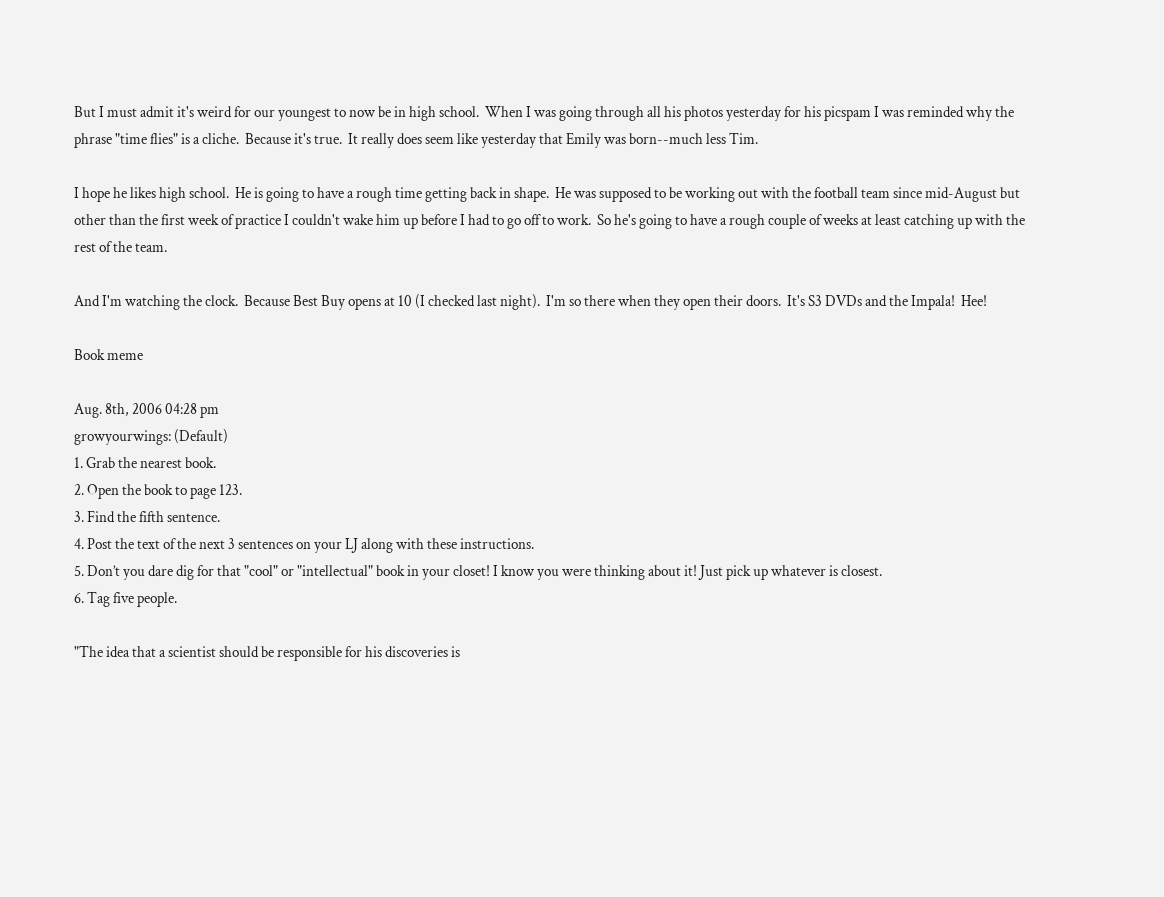But I must admit it's weird for our youngest to now be in high school.  When I was going through all his photos yesterday for his picspam I was reminded why the phrase "time flies" is a cliche.  Because it's true.  It really does seem like yesterday that Emily was born--much less Tim.

I hope he likes high school.  He is going to have a rough time getting back in shape.  He was supposed to be working out with the football team since mid-August but other than the first week of practice I couldn't wake him up before I had to go off to work.  So he's going to have a rough couple of weeks at least catching up with the rest of the team.

And I'm watching the clock.  Because Best Buy opens at 10 (I checked last night).  I'm so there when they open their doors.  It's S3 DVDs and the Impala!  Hee!

Book meme

Aug. 8th, 2006 04:28 pm
growyourwings: (Default)
1. Grab the nearest book.
2. Open the book to page 123.
3. Find the fifth sentence.
4. Post the text of the next 3 sentences on your LJ along with these instructions.
5. Don’t you dare dig for that "cool" or "intellectual" book in your closet! I know you were thinking about it! Just pick up whatever is closest.
6. Tag five people.

"The idea that a scientist should be responsible for his discoveries is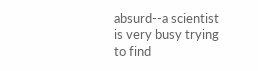absurd--a scientist is very busy trying to find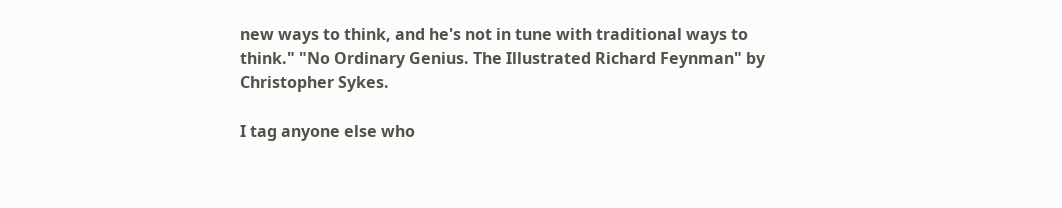new ways to think, and he's not in tune with traditional ways to think." "No Ordinary Genius. The Illustrated Richard Feynman" by Christopher Sykes.

I tag anyone else who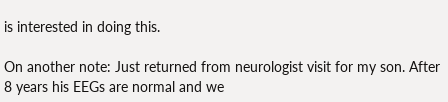is interested in doing this.

On another note: Just returned from neurologist visit for my son. After 8 years his EEGs are normal and we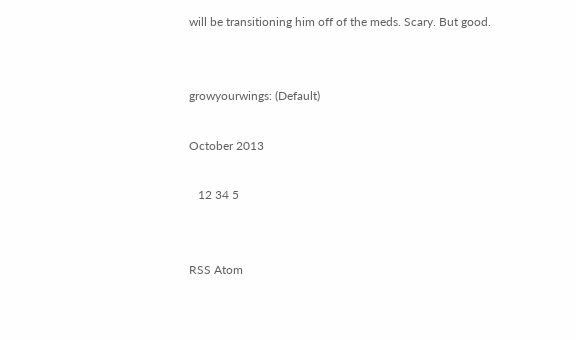will be transitioning him off of the meds. Scary. But good.


growyourwings: (Default)

October 2013

   12 34 5


RSS Atom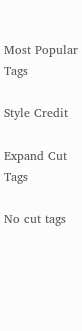Most Popular Tags

Style Credit

Expand Cut Tags

No cut tags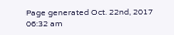Page generated Oct. 22nd, 2017 06:32 am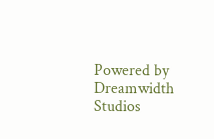Powered by Dreamwidth Studios